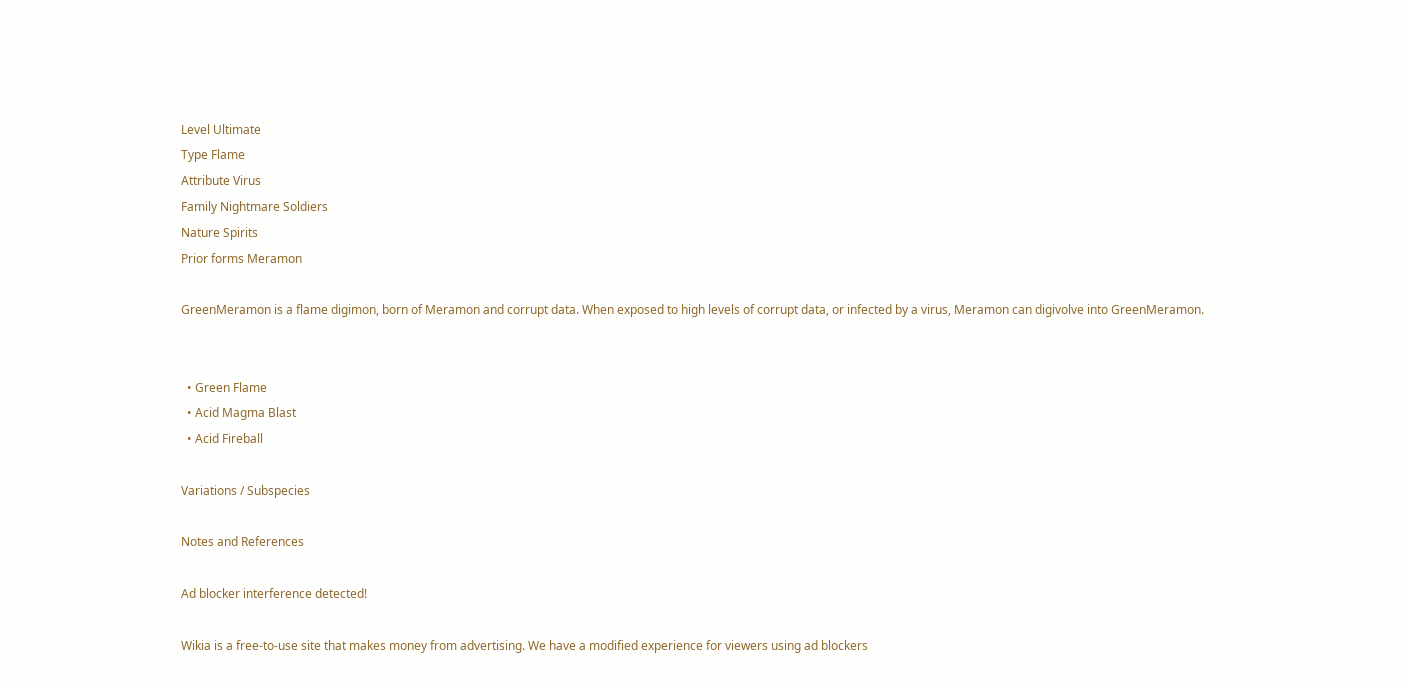Level Ultimate
Type Flame
Attribute Virus
Family Nightmare Soldiers
Nature Spirits
Prior forms Meramon

GreenMeramon is a flame digimon, born of Meramon and corrupt data. When exposed to high levels of corrupt data, or infected by a virus, Meramon can digivolve into GreenMeramon.


  • Green Flame
  • Acid Magma Blast
  • Acid Fireball

Variations / Subspecies

Notes and References

Ad blocker interference detected!

Wikia is a free-to-use site that makes money from advertising. We have a modified experience for viewers using ad blockers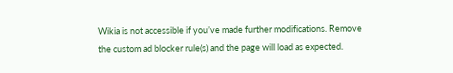Wikia is not accessible if you’ve made further modifications. Remove the custom ad blocker rule(s) and the page will load as expected.